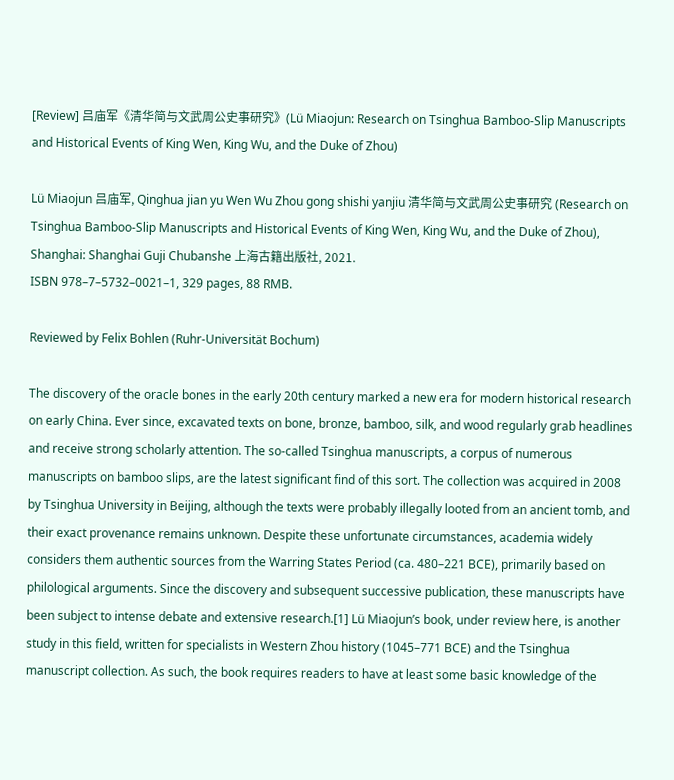[Review] 吕庙军《清华简与文武周公史事研究》(Lü Miaojun: Research on Tsinghua Bamboo-Slip Manuscripts and Historical Events of King Wen, King Wu, and the Duke of Zhou)

Lü Miaojun 吕庙军, Qinghua jian yu Wen Wu Zhou gong shishi yanjiu 清华简与文武周公史事研究 (Research on Tsinghua Bamboo-Slip Manuscripts and Historical Events of King Wen, King Wu, and the Duke of Zhou), Shanghai: Shanghai Guji Chubanshe 上海古籍出版社, 2021.
ISBN 978–7–5732–0021–1, 329 pages, 88 RMB.

Reviewed by Felix Bohlen (Ruhr-Universität Bochum)

The discovery of the oracle bones in the early 20th century marked a new era for modern historical research on early China. Ever since, excavated texts on bone, bronze, bamboo, silk, and wood regularly grab headlines and receive strong scholarly attention. The so-called Tsinghua manuscripts, a corpus of numerous manuscripts on bamboo slips, are the latest significant find of this sort. The collection was acquired in 2008 by Tsinghua University in Beijing, although the texts were probably illegally looted from an ancient tomb, and their exact provenance remains unknown. Despite these unfortunate circumstances, academia widely considers them authentic sources from the Warring States Period (ca. 480–221 BCE), primarily based on philological arguments. Since the discovery and subsequent successive publication, these manuscripts have been subject to intense debate and extensive research.[1] Lü Miaojun’s book, under review here, is another study in this field, written for specialists in Western Zhou history (1045–771 BCE) and the Tsinghua manuscript collection. As such, the book requires readers to have at least some basic knowledge of the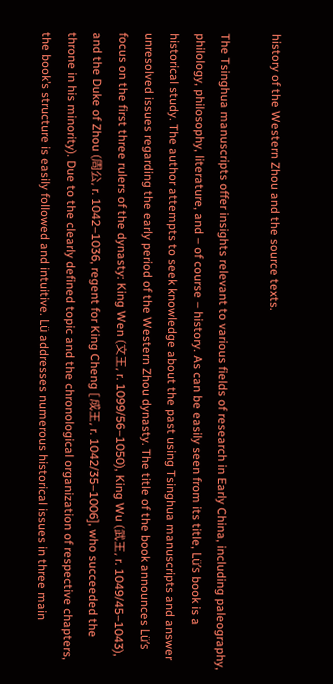history of the Western Zhou and the source texts.

The Tsinghua manuscripts offer insights relevant to various fields of research in Early China, including paleography, philology, philosophy, literature, and – of course – history. As can be easily seen from its title, Lü’s book is a historical study. The author attempts to seek knowledge about the past using Tsinghua manuscripts and answer unresolved issues regarding the early period of the Western Zhou dynasty. The title of the book announces Lü’s focus on the first three rulers of the dynasty: King Wen (文王, r. 1099/56–1050), King Wu (武王, r. 1049/45–1043), and the Duke of Zhou (周公, r. 1042–1036, regent for King Cheng [成王, r. 1042/35–1006], who succeeded the throne in his minority). Due to the clearly defined topic and the chronological organization of respective chapters, the book’s structure is easily followed and intuitive. Lü addresses numerous historical issues in three main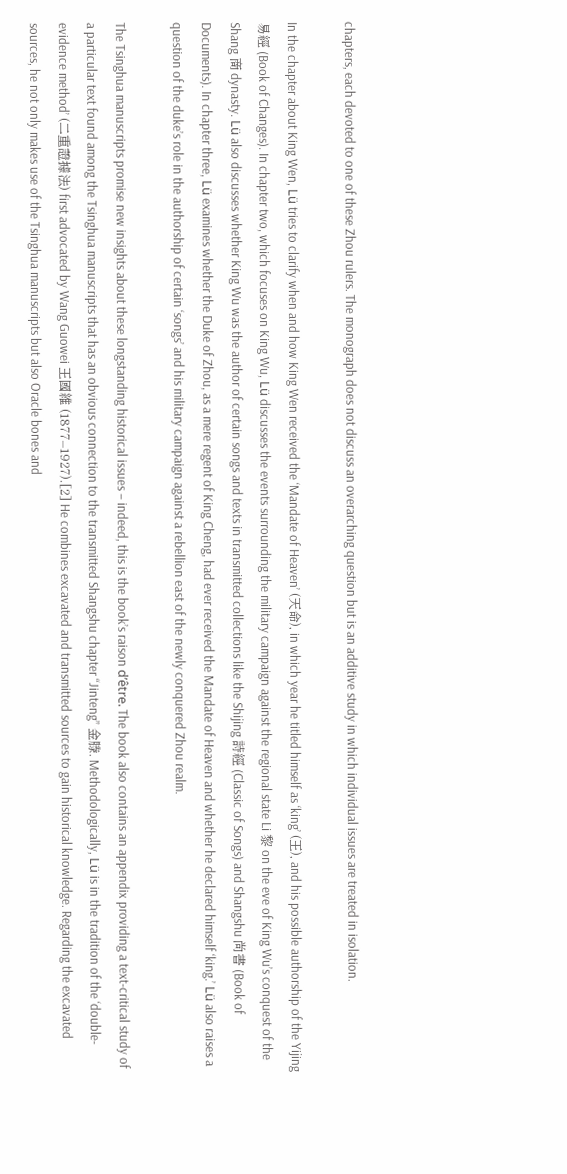chapters, each devoted to one of these Zhou rulers. The monograph does not discuss an overarching question but is an additive study in which individual issues are treated in isolation.

In the chapter about King Wen, Lü tries to clarify when and how King Wen received the ‘Mandate of Heaven’ (天命), in which year he titled himself as ‘king’ (王), and his possible authorship of the Yijing 易經 (Book of Changes). In chapter two, which focuses on King Wu, Lü discusses the events surrounding the military campaign against the regional state Li 黎 on the eve of King Wu’s conquest of the Shang 商 dynasty. Lü also discusses whether King Wu was the author of certain songs and texts in transmitted collections like the Shijing 詩經 (Classic of Songs) and Shangshu 尚書 (Book of Documents). In chapter three, Lü examines whether the Duke of Zhou, as a mere regent of King Cheng, had ever received the Mandate of Heaven and whether he declared himself ‘king.’ Lü also raises a question of the duke’s role in the authorship of certain ‘songs’ and his military campaign against a rebellion east of the newly conquered Zhou realm.

The Tsinghua manuscripts promise new insights about these longstanding historical issues – indeed, this is the book’s raison d’être. The book also contains an appendix providing a text-critical study of a particular text found among the Tsinghua manuscripts that has an obvious connection to the transmitted Shangshu chapter “Jinteng” 金滕. Methodologically, Lü is in the tradition of the ‘double-evidence method’ (二重證據法) first advocated by Wang Guowei 王國維 (1877–1927).[2] He combines excavated and transmitted sources to gain historical knowledge. Regarding the excavated sources, he not only makes use of the Tsinghua manuscripts but also Oracle bones and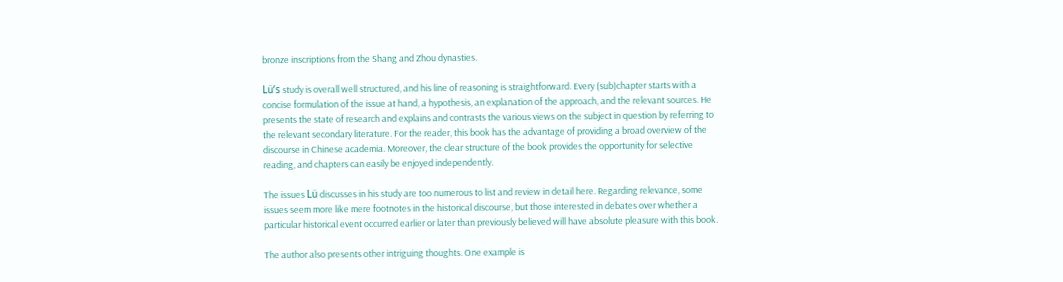bronze inscriptions from the Shang and Zhou dynasties.

Lü’s study is overall well structured, and his line of reasoning is straightforward. Every (sub)chapter starts with a concise formulation of the issue at hand, a hypothesis, an explanation of the approach, and the relevant sources. He presents the state of research and explains and contrasts the various views on the subject in question by referring to the relevant secondary literature. For the reader, this book has the advantage of providing a broad overview of the discourse in Chinese academia. Moreover, the clear structure of the book provides the opportunity for selective reading, and chapters can easily be enjoyed independently.

The issues Lü discusses in his study are too numerous to list and review in detail here. Regarding relevance, some issues seem more like mere footnotes in the historical discourse, but those interested in debates over whether a particular historical event occurred earlier or later than previously believed will have absolute pleasure with this book.

The author also presents other intriguing thoughts. One example is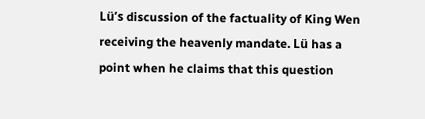Lü’s discussion of the factuality of King Wen receiving the heavenly mandate. Lü has a point when he claims that this question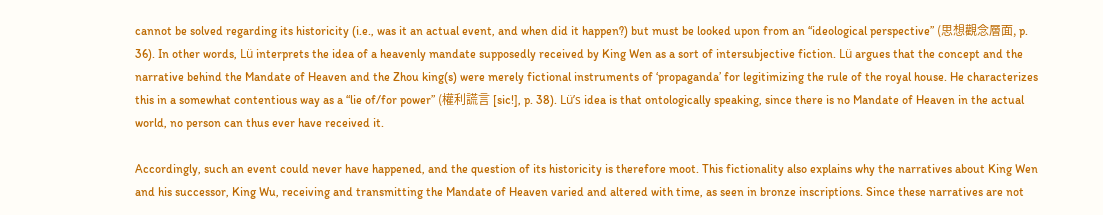cannot be solved regarding its historicity (i.e., was it an actual event, and when did it happen?) but must be looked upon from an “ideological perspective” (思想觀念層面, p. 36). In other words, Lü interprets the idea of a heavenly mandate supposedly received by King Wen as a sort of intersubjective fiction. Lü argues that the concept and the narrative behind the Mandate of Heaven and the Zhou king(s) were merely fictional instruments of ‘propaganda’ for legitimizing the rule of the royal house. He characterizes this in a somewhat contentious way as a “lie of/for power” (權利謊言 [sic!], p. 38). Lü’s idea is that ontologically speaking, since there is no Mandate of Heaven in the actual world, no person can thus ever have received it.

Accordingly, such an event could never have happened, and the question of its historicity is therefore moot. This fictionality also explains why the narratives about King Wen and his successor, King Wu, receiving and transmitting the Mandate of Heaven varied and altered with time, as seen in bronze inscriptions. Since these narratives are not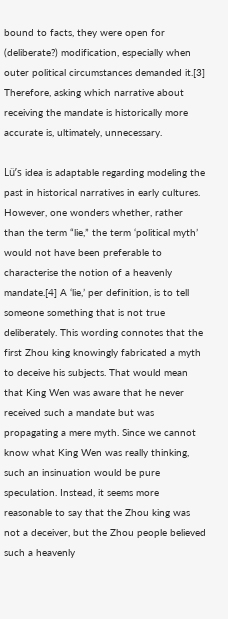bound to facts, they were open for (deliberate?) modification, especially when outer political circumstances demanded it.[3] Therefore, asking which narrative about receiving the mandate is historically more accurate is, ultimately, unnecessary.

Lü’s idea is adaptable regarding modeling the past in historical narratives in early cultures. However, one wonders whether, rather than the term “lie,” the term ‘political myth’ would not have been preferable to characterise the notion of a heavenly mandate.[4] A ‘lie,’ per definition, is to tell someone something that is not true deliberately. This wording connotes that the first Zhou king knowingly fabricated a myth to deceive his subjects. That would mean that King Wen was aware that he never received such a mandate but was propagating a mere myth. Since we cannot know what King Wen was really thinking, such an insinuation would be pure speculation. Instead, it seems more reasonable to say that the Zhou king was not a deceiver, but the Zhou people believed such a heavenly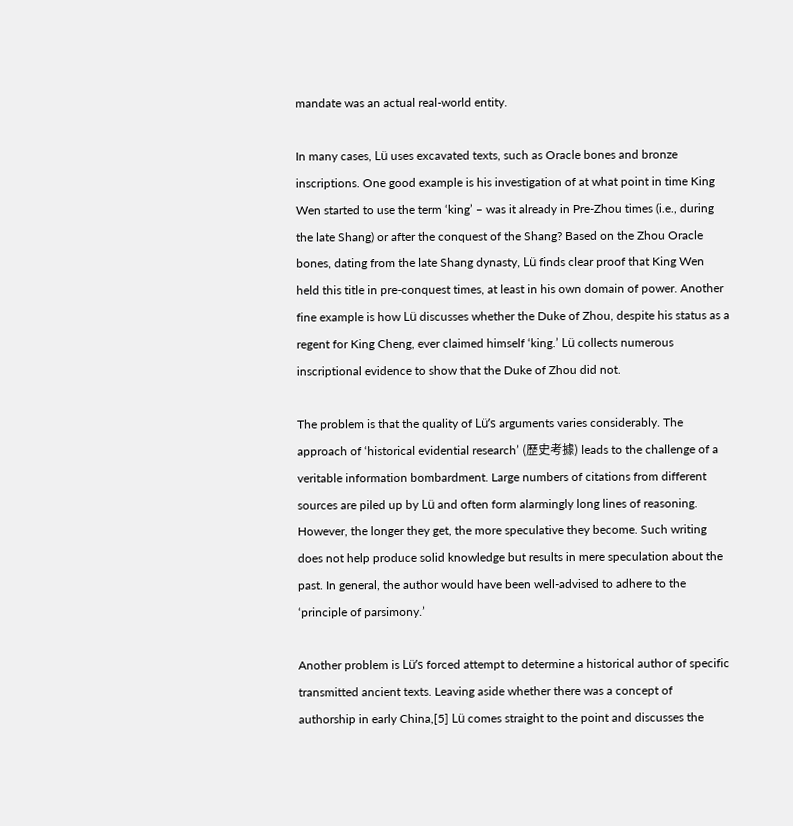mandate was an actual real-world entity.

In many cases, Lü uses excavated texts, such as Oracle bones and bronze inscriptions. One good example is his investigation of at what point in time King Wen started to use the term ‘king’ – was it already in Pre-Zhou times (i.e., during the late Shang) or after the conquest of the Shang? Based on the Zhou Oracle bones, dating from the late Shang dynasty, Lü finds clear proof that King Wen held this title in pre-conquest times, at least in his own domain of power. Another fine example is how Lü discusses whether the Duke of Zhou, despite his status as a regent for King Cheng, ever claimed himself ‘king.’ Lü collects numerous inscriptional evidence to show that the Duke of Zhou did not.

The problem is that the quality of Lü’s arguments varies considerably. The approach of ‘historical evidential research’ (歷史考據) leads to the challenge of a veritable information bombardment. Large numbers of citations from different sources are piled up by Lü and often form alarmingly long lines of reasoning. However, the longer they get, the more speculative they become. Such writing does not help produce solid knowledge but results in mere speculation about the past. In general, the author would have been well-advised to adhere to the ‘principle of parsimony.’

Another problem is Lü’s forced attempt to determine a historical author of specific transmitted ancient texts. Leaving aside whether there was a concept of authorship in early China,[5] Lü comes straight to the point and discusses the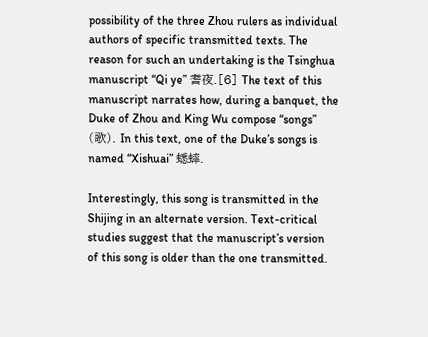possibility of the three Zhou rulers as individual authors of specific transmitted texts. The reason for such an undertaking is the Tsinghua manuscript “Qi ye” 耆夜.[6] The text of this manuscript narrates how, during a banquet, the Duke of Zhou and King Wu compose “songs” (歌). In this text, one of the Duke’s songs is named “Xishuai” 蟋蟀.

Interestingly, this song is transmitted in the Shijing in an alternate version. Text-critical studies suggest that the manuscript’s version of this song is older than the one transmitted.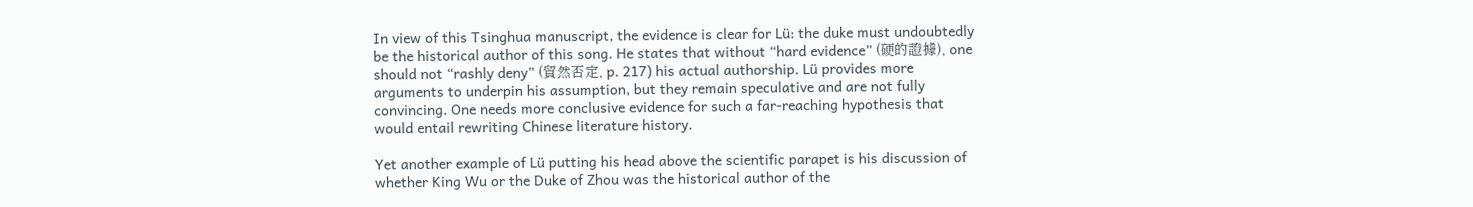In view of this Tsinghua manuscript, the evidence is clear for Lü: the duke must undoubtedly be the historical author of this song. He states that without “hard evidence” (硬的證據), one should not “rashly deny” (貿然否定, p. 217) his actual authorship. Lü provides more arguments to underpin his assumption, but they remain speculative and are not fully convincing. One needs more conclusive evidence for such a far-reaching hypothesis that would entail rewriting Chinese literature history.

Yet another example of Lü putting his head above the scientific parapet is his discussion of whether King Wu or the Duke of Zhou was the historical author of the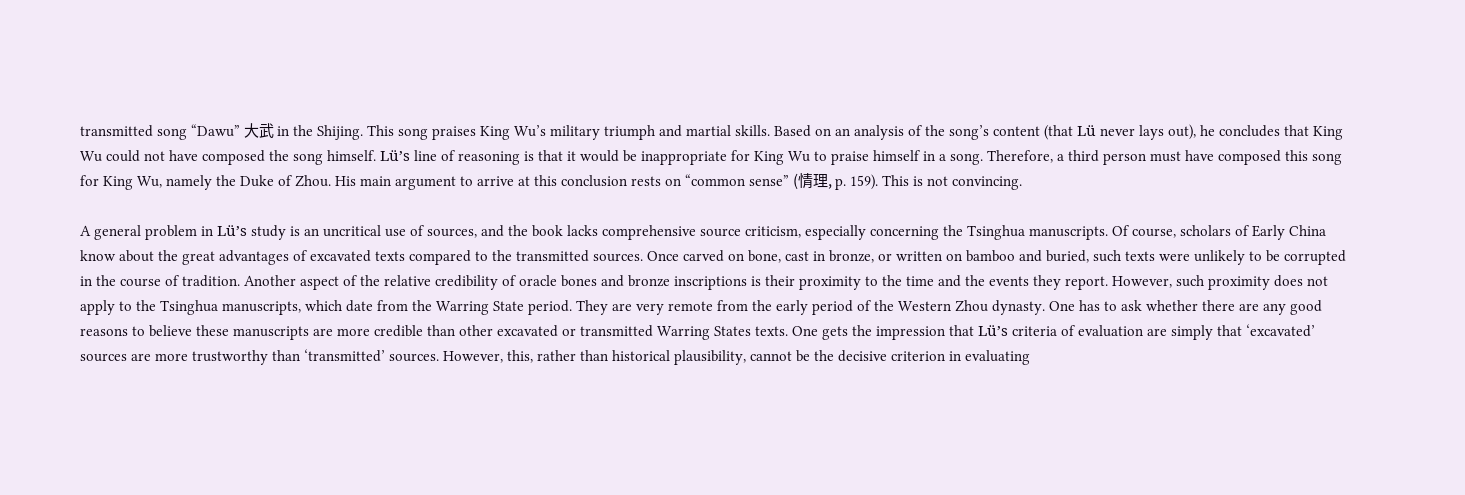transmitted song “Dawu” 大武 in the Shijing. This song praises King Wu’s military triumph and martial skills. Based on an analysis of the song’s content (that Lü never lays out), he concludes that King Wu could not have composed the song himself. Lü’s line of reasoning is that it would be inappropriate for King Wu to praise himself in a song. Therefore, a third person must have composed this song for King Wu, namely the Duke of Zhou. His main argument to arrive at this conclusion rests on “common sense” (情理, p. 159). This is not convincing.

A general problem in Lü’s study is an uncritical use of sources, and the book lacks comprehensive source criticism, especially concerning the Tsinghua manuscripts. Of course, scholars of Early China know about the great advantages of excavated texts compared to the transmitted sources. Once carved on bone, cast in bronze, or written on bamboo and buried, such texts were unlikely to be corrupted in the course of tradition. Another aspect of the relative credibility of oracle bones and bronze inscriptions is their proximity to the time and the events they report. However, such proximity does not apply to the Tsinghua manuscripts, which date from the Warring State period. They are very remote from the early period of the Western Zhou dynasty. One has to ask whether there are any good reasons to believe these manuscripts are more credible than other excavated or transmitted Warring States texts. One gets the impression that Lü’s criteria of evaluation are simply that ‘excavated’ sources are more trustworthy than ‘transmitted’ sources. However, this, rather than historical plausibility, cannot be the decisive criterion in evaluating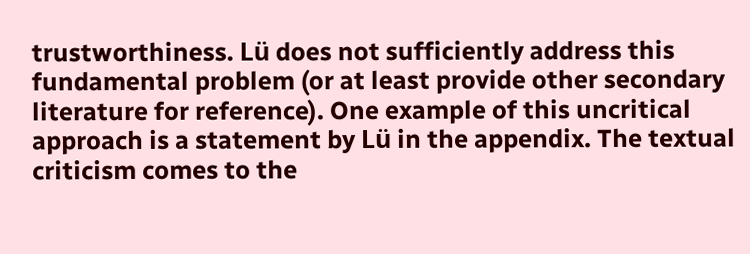trustworthiness. Lü does not sufficiently address this fundamental problem (or at least provide other secondary literature for reference). One example of this uncritical approach is a statement by Lü in the appendix. The textual criticism comes to the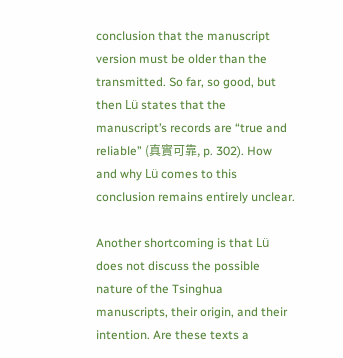conclusion that the manuscript version must be older than the transmitted. So far, so good, but then Lü states that the manuscript’s records are “true and reliable” (真實可靠, p. 302). How and why Lü comes to this conclusion remains entirely unclear.

Another shortcoming is that Lü does not discuss the possible nature of the Tsinghua manuscripts, their origin, and their intention. Are these texts a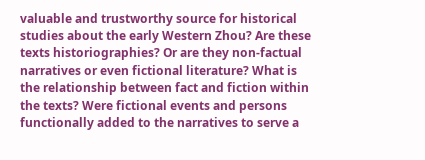valuable and trustworthy source for historical studies about the early Western Zhou? Are these texts historiographies? Or are they non-factual narratives or even fictional literature? What is the relationship between fact and fiction within the texts? Were fictional events and persons functionally added to the narratives to serve a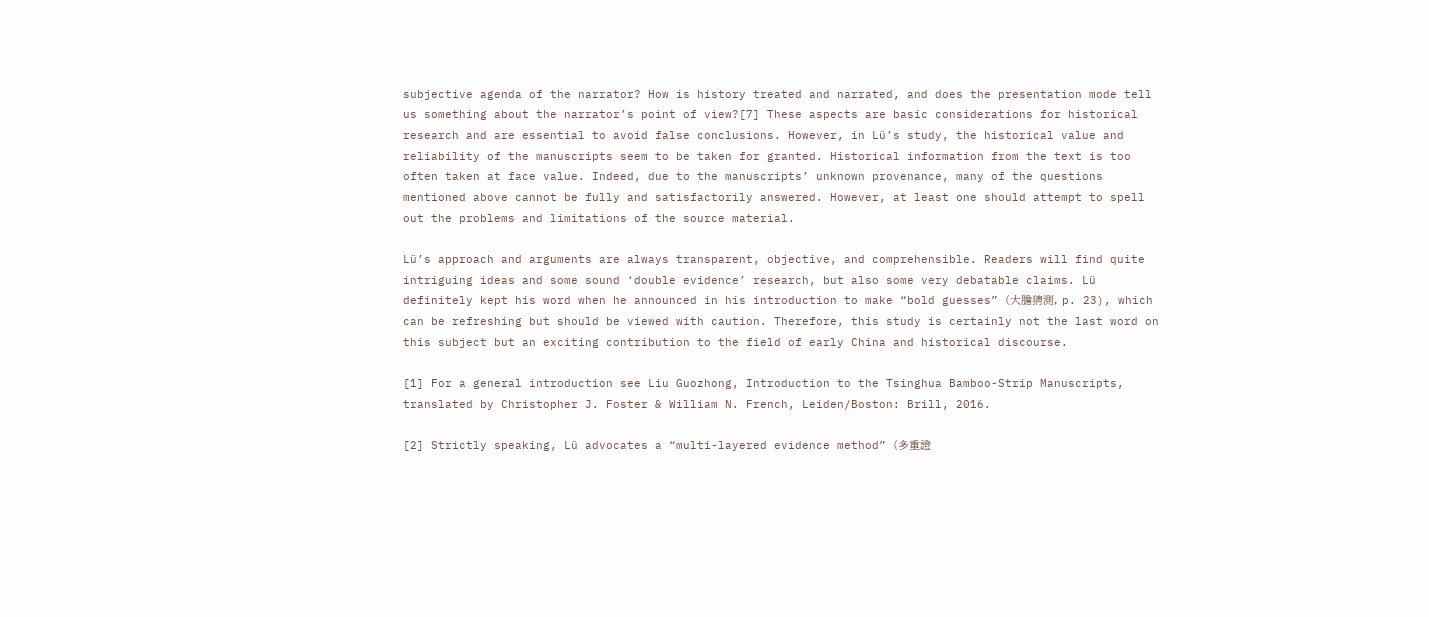subjective agenda of the narrator? How is history treated and narrated, and does the presentation mode tell us something about the narrator’s point of view?[7] These aspects are basic considerations for historical research and are essential to avoid false conclusions. However, in Lü’s study, the historical value and reliability of the manuscripts seem to be taken for granted. Historical information from the text is too often taken at face value. Indeed, due to the manuscripts’ unknown provenance, many of the questions mentioned above cannot be fully and satisfactorily answered. However, at least one should attempt to spell out the problems and limitations of the source material.

Lü’s approach and arguments are always transparent, objective, and comprehensible. Readers will find quite intriguing ideas and some sound ‘double evidence’ research, but also some very debatable claims. Lü definitely kept his word when he announced in his introduction to make “bold guesses” (大膽猜測, p. 23), which can be refreshing but should be viewed with caution. Therefore, this study is certainly not the last word on this subject but an exciting contribution to the field of early China and historical discourse.

[1] For a general introduction see Liu Guozhong, Introduction to the Tsinghua Bamboo-Strip Manuscripts, translated by Christopher J. Foster & William N. French, Leiden/Boston: Brill, 2016.

[2] Strictly speaking, Lü advocates a “multi-layered evidence method” (多重證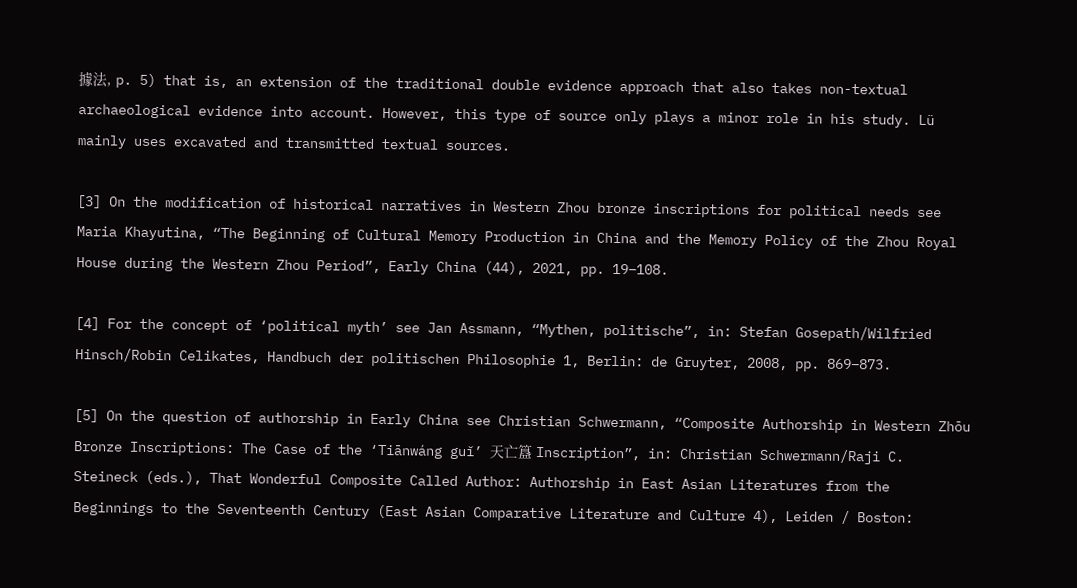據法, p. 5) that is, an extension of the traditional double evidence approach that also takes non-textual archaeological evidence into account. However, this type of source only plays a minor role in his study. Lü mainly uses excavated and transmitted textual sources.

[3] On the modification of historical narratives in Western Zhou bronze inscriptions for political needs see Maria Khayutina, “The Beginning of Cultural Memory Production in China and the Memory Policy of the Zhou Royal House during the Western Zhou Period”, Early China (44), 2021, pp. 19–108.

[4] For the concept of ‘political myth’ see Jan Assmann, “Mythen, politische”, in: Stefan Gosepath/Wilfried Hinsch/Robin Celikates, Handbuch der politischen Philosophie 1, Berlin: de Gruyter, 2008, pp. 869–873.

[5] On the question of authorship in Early China see Christian Schwermann, “Composite Authorship in Western Zhōu Bronze Inscriptions: The Case of the ‘Tiānwáng guǐ’ 天亡簋 Inscription”, in: Christian Schwermann/Raji C. Steineck (eds.), That Wonderful Composite Called Author: Authorship in East Asian Literatures from the Beginnings to the Seventeenth Century (East Asian Comparative Literature and Culture 4), Leiden / Boston: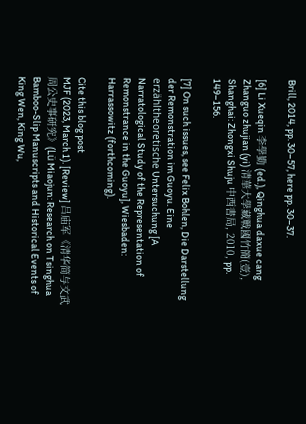Brill, 2014, pp. 30–57, here pp. 30–37.

[6] Li Xueqin 李學勤 (ed.), Qinghua daxue cang Zhanguo zhujian (yi) 清華大學藏戰國竹簡(壹), Shanghai: Zhongxi Shuju 中西書局, 2010, pp. 149–156.

[7] On such issues, see Felix Bohlen, Die Darstellung der Remonstration im Guoyu. Eine erzähltheoretische Untersuchung [A Narratological Study of the Representation of Remonstrance in the Guoyu], Wiesbaden: Harrassowitz (forthcoming).

Cite this blog post
MJF (2023, March 1). [Review] 吕庙军《清华简与文武周公史事研究》(Lü Miaojun: Research on Tsinghua Bamboo-Slip Manuscripts and Historical Events of King Wen, King Wu,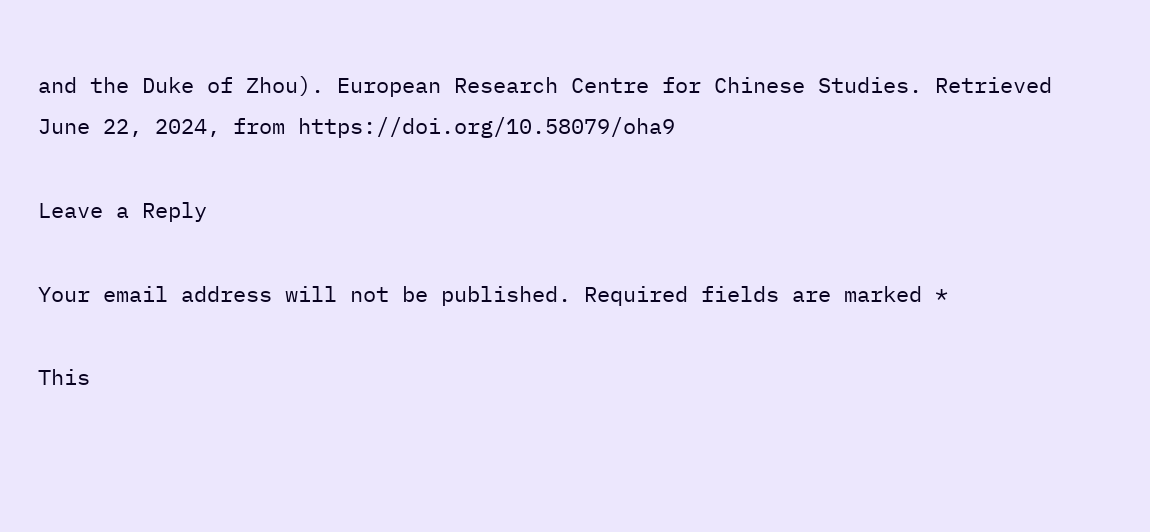and the Duke of Zhou). European Research Centre for Chinese Studies. Retrieved June 22, 2024, from https://doi.org/10.58079/oha9

Leave a Reply

Your email address will not be published. Required fields are marked *

This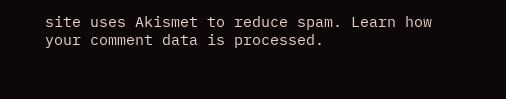site uses Akismet to reduce spam. Learn how your comment data is processed.